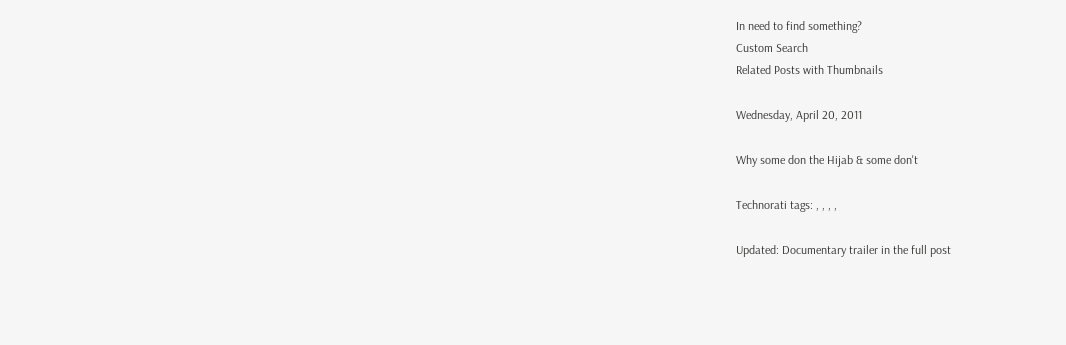In need to find something?
Custom Search
Related Posts with Thumbnails

Wednesday, April 20, 2011

Why some don the Hijab & some don't

Technorati tags: , , , ,

Updated: Documentary trailer in the full post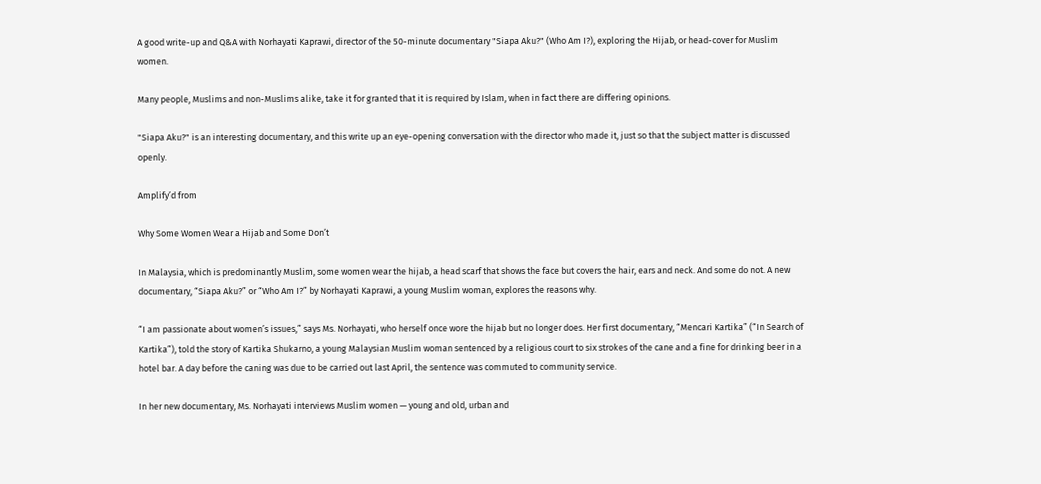A good write-up and Q&A with Norhayati Kaprawi, director of the 50-minute documentary "Siapa Aku?" (Who Am I?), exploring the Hijab, or head-cover for Muslim women.

Many people, Muslims and non-Muslims alike, take it for granted that it is required by Islam, when in fact there are differing opinions.

"Siapa Aku?" is an interesting documentary, and this write up an eye-opening conversation with the director who made it, just so that the subject matter is discussed openly.

Amplify’d from

Why Some Women Wear a Hijab and Some Don’t

In Malaysia, which is predominantly Muslim, some women wear the hijab, a head scarf that shows the face but covers the hair, ears and neck. And some do not. A new documentary, “Siapa Aku?” or “Who Am I?” by Norhayati Kaprawi, a young Muslim woman, explores the reasons why.

“I am passionate about women’s issues,” says Ms. Norhayati, who herself once wore the hijab but no longer does. Her first documentary, “Mencari Kartika” (“In Search of Kartika”), told the story of Kartika Shukarno, a young Malaysian Muslim woman sentenced by a religious court to six strokes of the cane and a fine for drinking beer in a hotel bar. A day before the caning was due to be carried out last April, the sentence was commuted to community service.

In her new documentary, Ms. Norhayati interviews Muslim women — young and old, urban and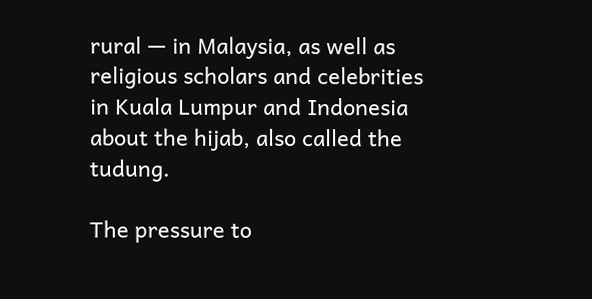rural — in Malaysia, as well as religious scholars and celebrities in Kuala Lumpur and Indonesia about the hijab, also called the tudung.

The pressure to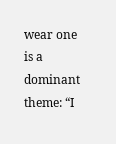wear one is a dominant theme: “I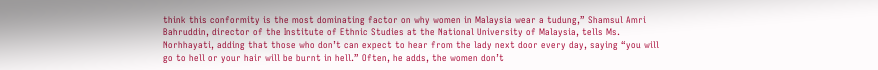think this conformity is the most dominating factor on why women in Malaysia wear a tudung,” Shamsul Amri Bahruddin, director of the Institute of Ethnic Studies at the National University of Malaysia, tells Ms. Norhhayati, adding that those who don’t can expect to hear from the lady next door every day, saying “you will go to hell or your hair will be burnt in hell.” Often, he adds, the women don’t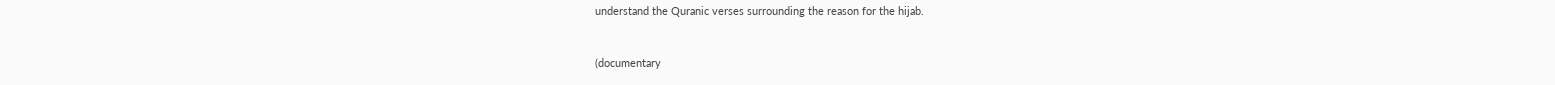understand the Quranic verses surrounding the reason for the hijab.


(documentary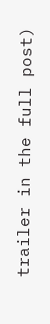trailer in the full post)